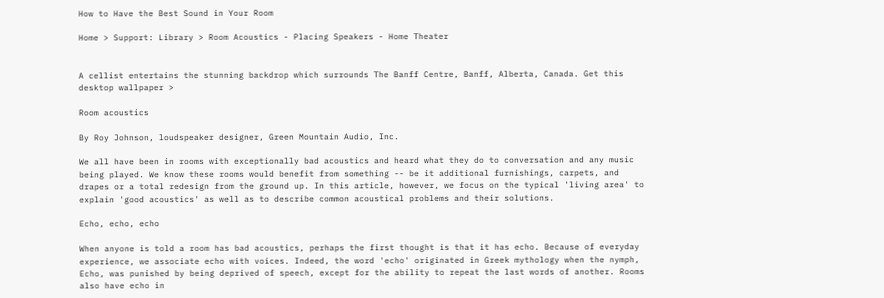How to Have the Best Sound in Your Room

Home > Support: Library > Room Acoustics - Placing Speakers - Home Theater


A cellist entertains the stunning backdrop which surrounds The Banff Centre, Banff, Alberta, Canada. Get this desktop wallpaper >

Room acoustics

By Roy Johnson, loudspeaker designer, Green Mountain Audio, Inc.

We all have been in rooms with exceptionally bad acoustics and heard what they do to conversation and any music being played. We know these rooms would benefit from something -- be it additional furnishings, carpets, and drapes or a total redesign from the ground up. In this article, however, we focus on the typical 'living area' to explain 'good acoustics' as well as to describe common acoustical problems and their solutions.

Echo, echo, echo

When anyone is told a room has bad acoustics, perhaps the first thought is that it has echo. Because of everyday experience, we associate echo with voices. Indeed, the word 'echo' originated in Greek mythology when the nymph, Echo, was punished by being deprived of speech, except for the ability to repeat the last words of another. Rooms also have echo in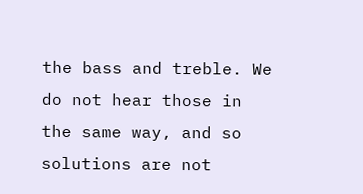the bass and treble. We do not hear those in the same way, and so solutions are not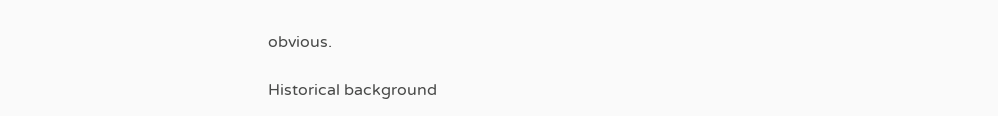obvious.

Historical background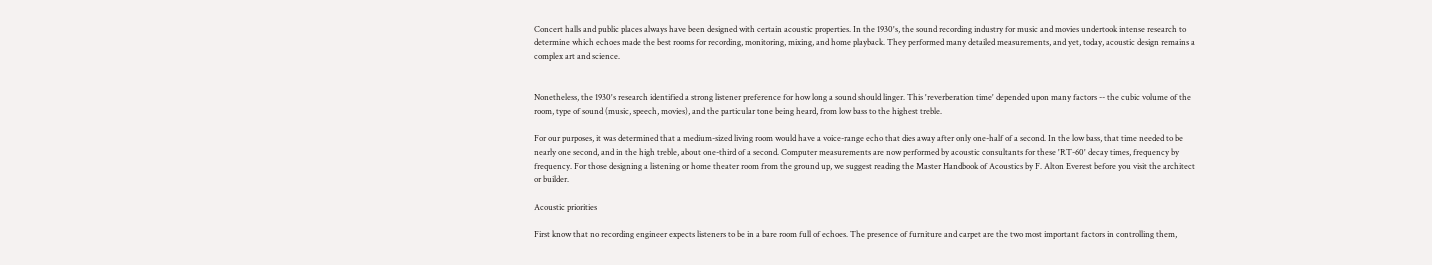Concert halls and public places always have been designed with certain acoustic properties. In the 1930's, the sound recording industry for music and movies undertook intense research to determine which echoes made the best rooms for recording, monitoring, mixing, and home playback. They performed many detailed measurements, and yet, today, acoustic design remains a complex art and science.


Nonetheless, the 1930's research identified a strong listener preference for how long a sound should linger. This 'reverberation time' depended upon many factors -- the cubic volume of the room, type of sound (music, speech, movies), and the particular tone being heard, from low bass to the highest treble.

For our purposes, it was determined that a medium-sized living room would have a voice-range echo that dies away after only one-half of a second. In the low bass, that time needed to be nearly one second, and in the high treble, about one-third of a second. Computer measurements are now performed by acoustic consultants for these 'RT-60' decay times, frequency by frequency. For those designing a listening or home theater room from the ground up, we suggest reading the Master Handbook of Acoustics by F. Alton Everest before you visit the architect or builder.

Acoustic priorities

First know that no recording engineer expects listeners to be in a bare room full of echoes. The presence of furniture and carpet are the two most important factors in controlling them,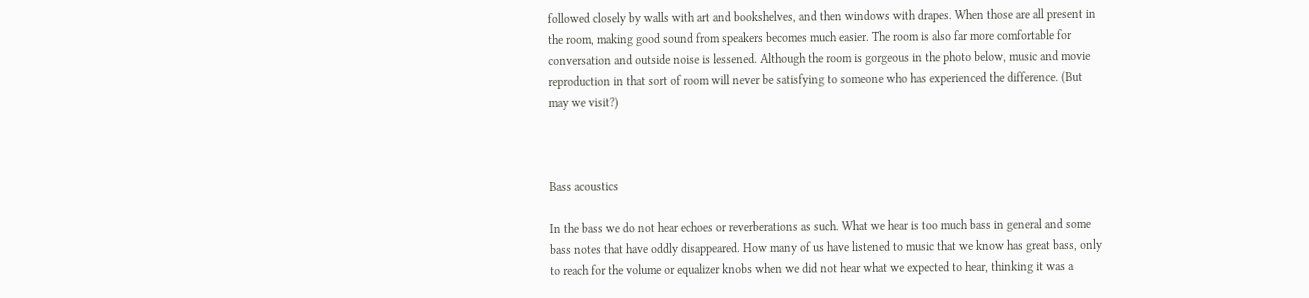followed closely by walls with art and bookshelves, and then windows with drapes. When those are all present in the room, making good sound from speakers becomes much easier. The room is also far more comfortable for conversation and outside noise is lessened. Although the room is gorgeous in the photo below, music and movie reproduction in that sort of room will never be satisfying to someone who has experienced the difference. (But may we visit?)



Bass acoustics

In the bass we do not hear echoes or reverberations as such. What we hear is too much bass in general and some bass notes that have oddly disappeared. How many of us have listened to music that we know has great bass, only to reach for the volume or equalizer knobs when we did not hear what we expected to hear, thinking it was a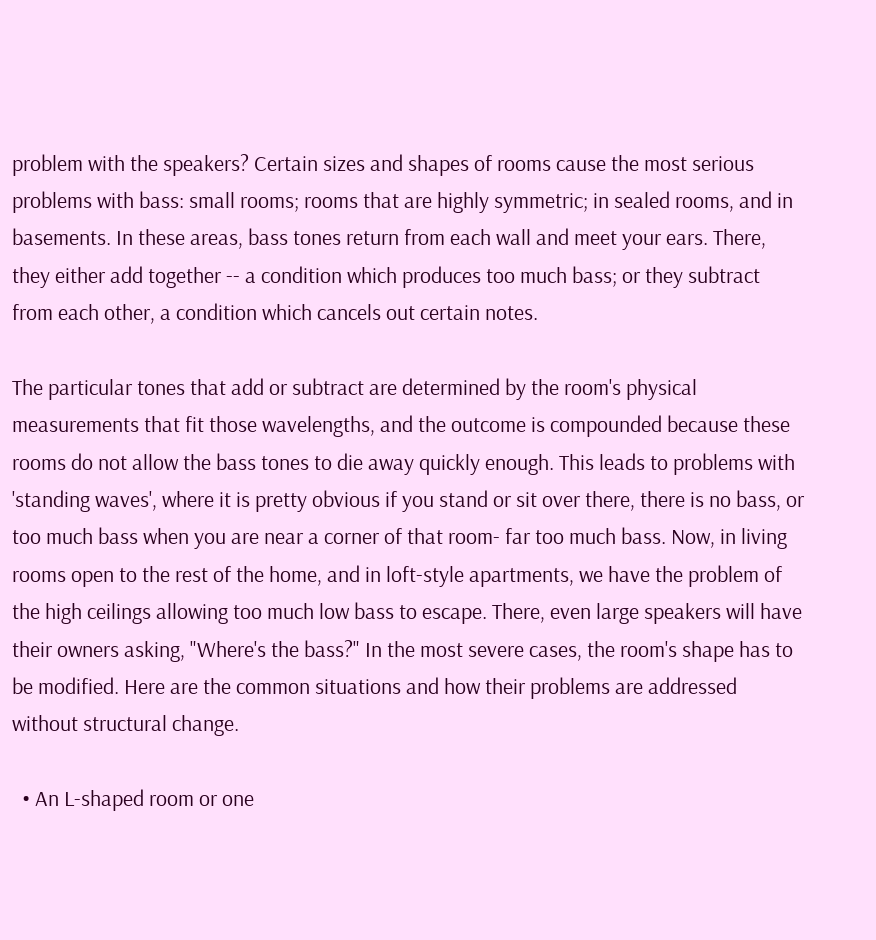problem with the speakers? Certain sizes and shapes of rooms cause the most serious problems with bass: small rooms; rooms that are highly symmetric; in sealed rooms, and in basements. In these areas, bass tones return from each wall and meet your ears. There, they either add together -- a condition which produces too much bass; or they subtract from each other, a condition which cancels out certain notes.

The particular tones that add or subtract are determined by the room's physical measurements that fit those wavelengths, and the outcome is compounded because these rooms do not allow the bass tones to die away quickly enough. This leads to problems with 'standing waves', where it is pretty obvious if you stand or sit over there, there is no bass, or too much bass when you are near a corner of that room- far too much bass. Now, in living rooms open to the rest of the home, and in loft-style apartments, we have the problem of the high ceilings allowing too much low bass to escape. There, even large speakers will have their owners asking, "Where's the bass?" In the most severe cases, the room's shape has to be modified. Here are the common situations and how their problems are addressed without structural change.

  • An L-shaped room or one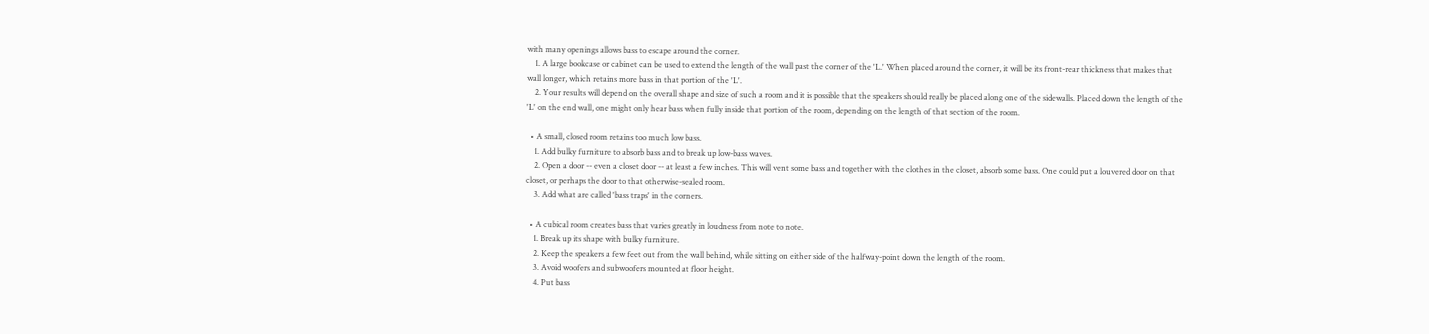with many openings allows bass to escape around the corner.
    1. A large bookcase or cabinet can be used to extend the length of the wall past the corner of the 'L.' When placed around the corner, it will be its front-rear thickness that makes that wall longer, which retains more bass in that portion of the 'L'.
    2. Your results will depend on the overall shape and size of such a room and it is possible that the speakers should really be placed along one of the sidewalls. Placed down the length of the 'L' on the end wall, one might only hear bass when fully inside that portion of the room, depending on the length of that section of the room.

  • A small, closed room retains too much low bass.
    1. Add bulky furniture to absorb bass and to break up low-bass waves.
    2. Open a door -- even a closet door -- at least a few inches. This will vent some bass and together with the clothes in the closet, absorb some bass. One could put a louvered door on that closet, or perhaps the door to that otherwise-sealed room.
    3. Add what are called 'bass traps' in the corners.

  • A cubical room creates bass that varies greatly in loudness from note to note.
    1. Break up its shape with bulky furniture.
    2. Keep the speakers a few feet out from the wall behind, while sitting on either side of the halfway-point down the length of the room.
    3. Avoid woofers and subwoofers mounted at floor height.
    4. Put bass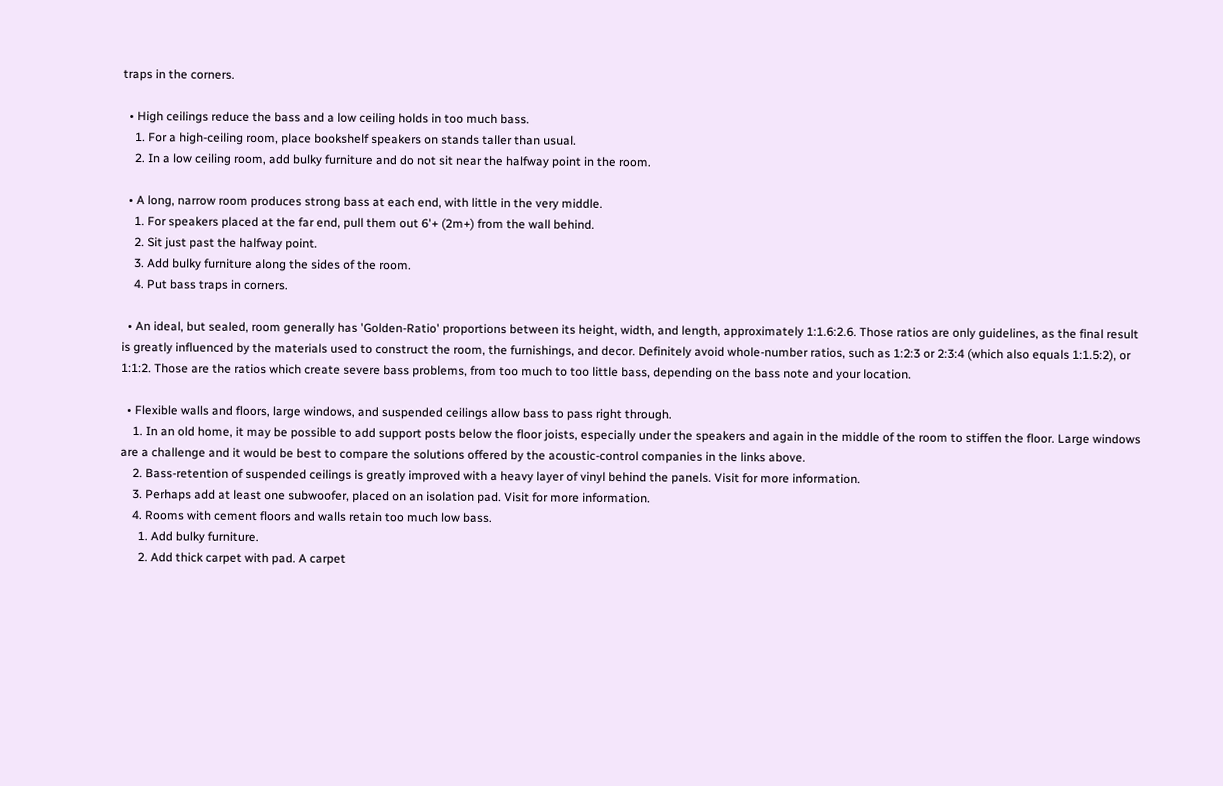traps in the corners.

  • High ceilings reduce the bass and a low ceiling holds in too much bass.
    1. For a high-ceiling room, place bookshelf speakers on stands taller than usual.
    2. In a low ceiling room, add bulky furniture and do not sit near the halfway point in the room.

  • A long, narrow room produces strong bass at each end, with little in the very middle.
    1. For speakers placed at the far end, pull them out 6'+ (2m+) from the wall behind.
    2. Sit just past the halfway point.
    3. Add bulky furniture along the sides of the room.
    4. Put bass traps in corners.

  • An ideal, but sealed, room generally has 'Golden-Ratio' proportions between its height, width, and length, approximately 1:1.6:2.6. Those ratios are only guidelines, as the final result is greatly influenced by the materials used to construct the room, the furnishings, and decor. Definitely avoid whole-number ratios, such as 1:2:3 or 2:3:4 (which also equals 1:1.5:2), or 1:1:2. Those are the ratios which create severe bass problems, from too much to too little bass, depending on the bass note and your location.

  • Flexible walls and floors, large windows, and suspended ceilings allow bass to pass right through.
    1. In an old home, it may be possible to add support posts below the floor joists, especially under the speakers and again in the middle of the room to stiffen the floor. Large windows are a challenge and it would be best to compare the solutions offered by the acoustic-control companies in the links above.
    2. Bass-retention of suspended ceilings is greatly improved with a heavy layer of vinyl behind the panels. Visit for more information.
    3. Perhaps add at least one subwoofer, placed on an isolation pad. Visit for more information.
    4. Rooms with cement floors and walls retain too much low bass.
      1. Add bulky furniture.
      2. Add thick carpet with pad. A carpet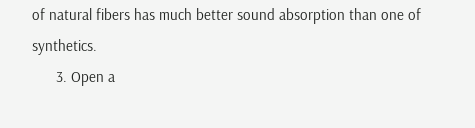of natural fibers has much better sound absorption than one of synthetics.
      3. Open a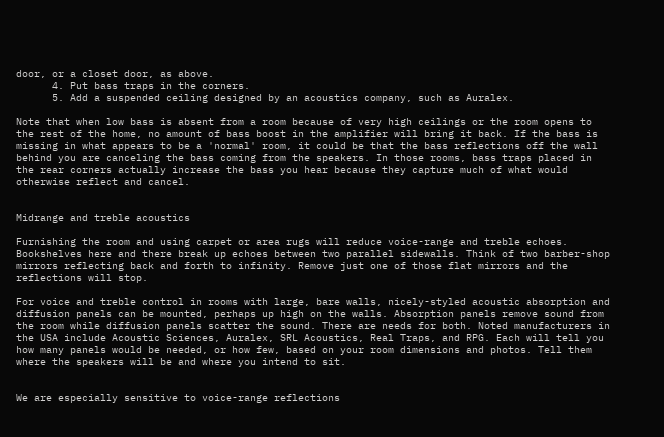door, or a closet door, as above.
      4. Put bass traps in the corners.
      5. Add a suspended ceiling designed by an acoustics company, such as Auralex.

Note that when low bass is absent from a room because of very high ceilings or the room opens to the rest of the home, no amount of bass boost in the amplifier will bring it back. If the bass is missing in what appears to be a 'normal' room, it could be that the bass reflections off the wall behind you are canceling the bass coming from the speakers. In those rooms, bass traps placed in the rear corners actually increase the bass you hear because they capture much of what would otherwise reflect and cancel.


Midrange and treble acoustics

Furnishing the room and using carpet or area rugs will reduce voice-range and treble echoes. Bookshelves here and there break up echoes between two parallel sidewalls. Think of two barber-shop mirrors reflecting back and forth to infinity. Remove just one of those flat mirrors and the reflections will stop.

For voice and treble control in rooms with large, bare walls, nicely-styled acoustic absorption and diffusion panels can be mounted, perhaps up high on the walls. Absorption panels remove sound from the room while diffusion panels scatter the sound. There are needs for both. Noted manufacturers in the USA include Acoustic Sciences, Auralex, SRL Acoustics, Real Traps, and RPG. Each will tell you how many panels would be needed, or how few, based on your room dimensions and photos. Tell them where the speakers will be and where you intend to sit.


We are especially sensitive to voice-range reflections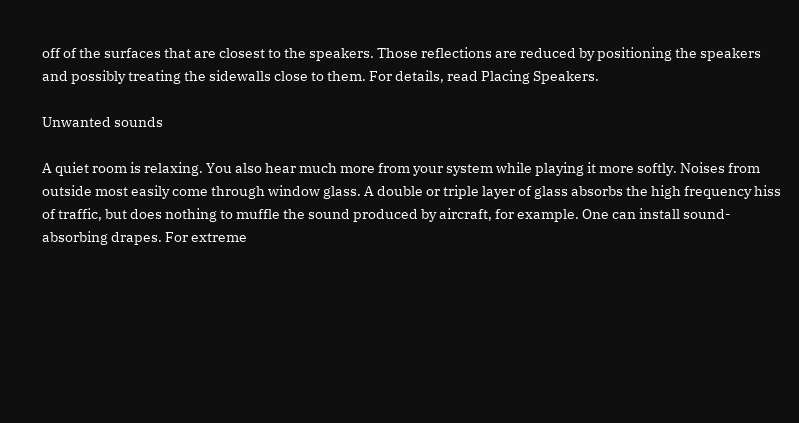off of the surfaces that are closest to the speakers. Those reflections are reduced by positioning the speakers and possibly treating the sidewalls close to them. For details, read Placing Speakers.

Unwanted sounds

A quiet room is relaxing. You also hear much more from your system while playing it more softly. Noises from outside most easily come through window glass. A double or triple layer of glass absorbs the high frequency hiss of traffic, but does nothing to muffle the sound produced by aircraft, for example. One can install sound-absorbing drapes. For extreme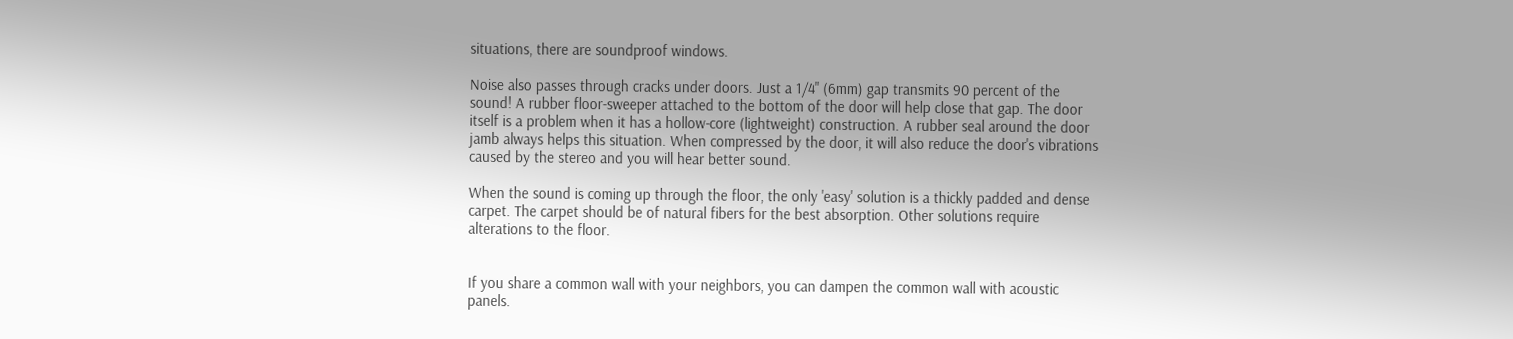situations, there are soundproof windows.

Noise also passes through cracks under doors. Just a 1/4" (6mm) gap transmits 90 percent of the sound! A rubber floor-sweeper attached to the bottom of the door will help close that gap. The door itself is a problem when it has a hollow-core (lightweight) construction. A rubber seal around the door jamb always helps this situation. When compressed by the door, it will also reduce the door's vibrations caused by the stereo and you will hear better sound.

When the sound is coming up through the floor, the only 'easy' solution is a thickly padded and dense carpet. The carpet should be of natural fibers for the best absorption. Other solutions require alterations to the floor.


If you share a common wall with your neighbors, you can dampen the common wall with acoustic panels.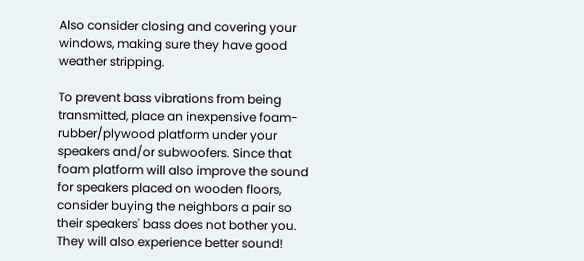Also consider closing and covering your windows, making sure they have good weather stripping.

To prevent bass vibrations from being transmitted, place an inexpensive foam-rubber/plywood platform under your speakers and/or subwoofers. Since that foam platform will also improve the sound for speakers placed on wooden floors, consider buying the neighbors a pair so their speakers' bass does not bother you. They will also experience better sound!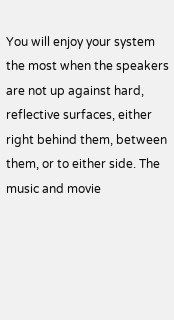You will enjoy your system the most when the speakers are not up against hard, reflective surfaces, either right behind them, between them, or to either side. The music and movie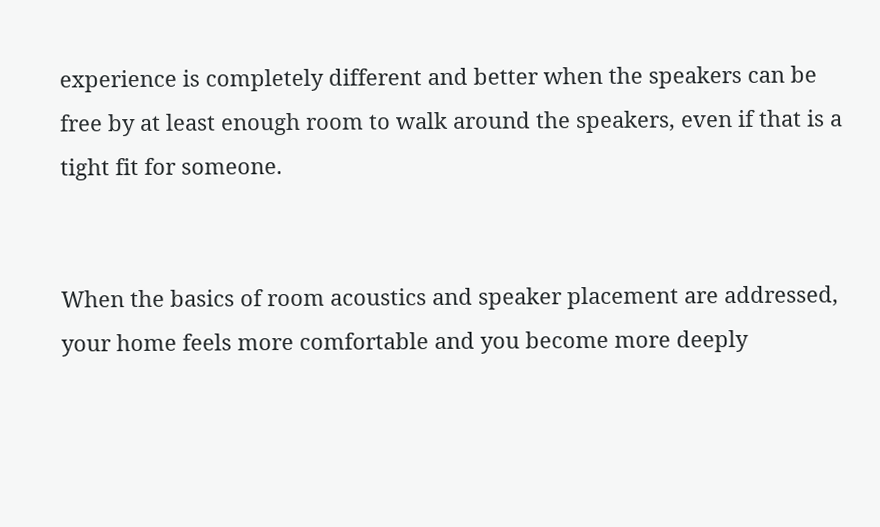experience is completely different and better when the speakers can be free by at least enough room to walk around the speakers, even if that is a tight fit for someone.


When the basics of room acoustics and speaker placement are addressed, your home feels more comfortable and you become more deeply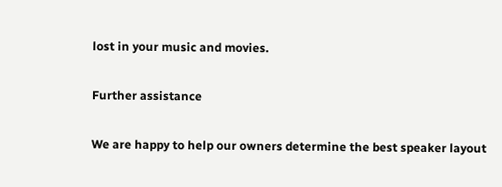lost in your music and movies.

Further assistance

We are happy to help our owners determine the best speaker layout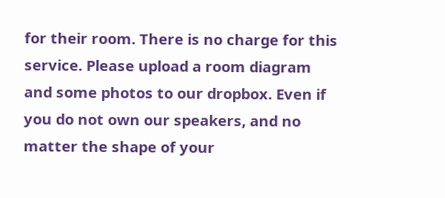for their room. There is no charge for this service. Please upload a room diagram and some photos to our dropbox. Even if you do not own our speakers, and no matter the shape of your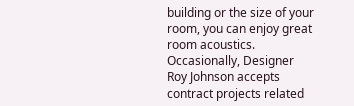building or the size of your room, you can enjoy great room acoustics. Occasionally, Designer Roy Johnson accepts contract projects related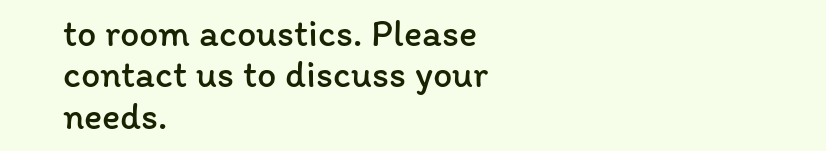to room acoustics. Please contact us to discuss your needs.